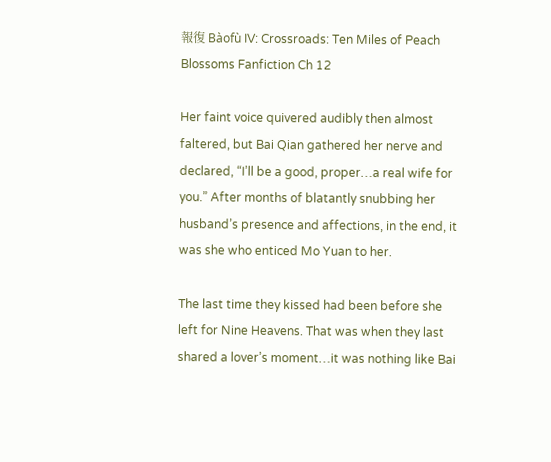報復 Bàofù IV: Crossroads: Ten Miles of Peach Blossoms Fanfiction Ch 12

Her faint voice quivered audibly then almost faltered, but Bai Qian gathered her nerve and declared, “I’ll be a good, proper…a real wife for you.” After months of blatantly snubbing her husband’s presence and affections, in the end, it was she who enticed Mo Yuan to her.

The last time they kissed had been before she left for Nine Heavens. That was when they last shared a lover’s moment…it was nothing like Bai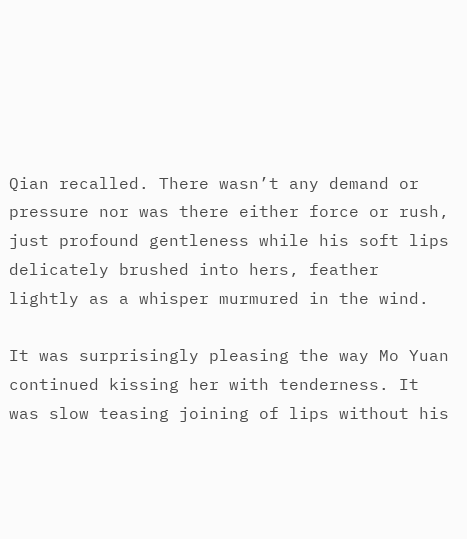Qian recalled. There wasn’t any demand or pressure nor was there either force or rush, just profound gentleness while his soft lips delicately brushed into hers, feather lightly as a whisper murmured in the wind.

It was surprisingly pleasing the way Mo Yuan continued kissing her with tenderness. It was slow teasing joining of lips without his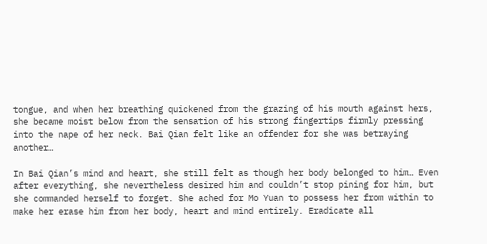tongue, and when her breathing quickened from the grazing of his mouth against hers, she became moist below from the sensation of his strong fingertips firmly pressing into the nape of her neck. Bai Qian felt like an offender for she was betraying another…

In Bai Qian’s mind and heart, she still felt as though her body belonged to him… Even after everything, she nevertheless desired him and couldn’t stop pining for him, but she commanded herself to forget. She ached for Mo Yuan to possess her from within to make her erase him from her body, heart and mind entirely. Eradicate all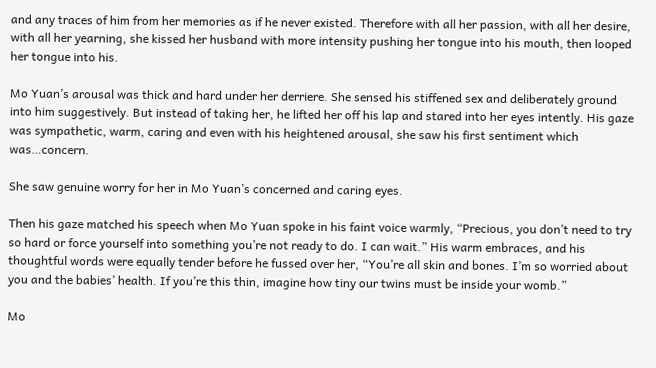and any traces of him from her memories as if he never existed. Therefore with all her passion, with all her desire, with all her yearning, she kissed her husband with more intensity pushing her tongue into his mouth, then looped her tongue into his.

Mo Yuan’s arousal was thick and hard under her derriere. She sensed his stiffened sex and deliberately ground into him suggestively. But instead of taking her, he lifted her off his lap and stared into her eyes intently. His gaze was sympathetic, warm, caring and even with his heightened arousal, she saw his first sentiment which was…concern.

She saw genuine worry for her in Mo Yuan’s concerned and caring eyes.

Then his gaze matched his speech when Mo Yuan spoke in his faint voice warmly, “Precious, you don’t need to try so hard or force yourself into something you’re not ready to do. I can wait.” His warm embraces, and his thoughtful words were equally tender before he fussed over her, “You’re all skin and bones. I’m so worried about you and the babies’ health. If you’re this thin, imagine how tiny our twins must be inside your womb.”

Mo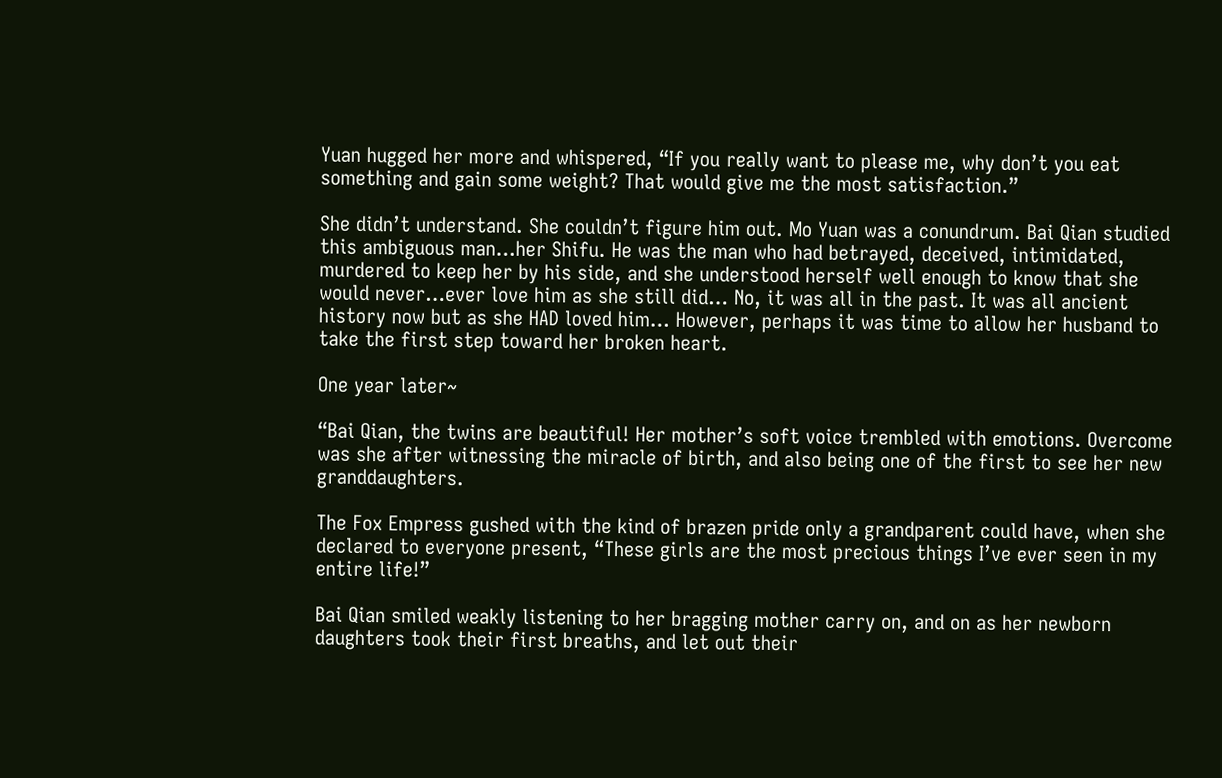Yuan hugged her more and whispered, “If you really want to please me, why don’t you eat something and gain some weight? That would give me the most satisfaction.”

She didn’t understand. She couldn’t figure him out. Mo Yuan was a conundrum. Bai Qian studied this ambiguous man…her Shifu. He was the man who had betrayed, deceived, intimidated, murdered to keep her by his side, and she understood herself well enough to know that she would never…ever love him as she still did… No, it was all in the past. It was all ancient history now but as she HAD loved him… However, perhaps it was time to allow her husband to take the first step toward her broken heart.

One year later~

“Bai Qian, the twins are beautiful! Her mother’s soft voice trembled with emotions. Overcome was she after witnessing the miracle of birth, and also being one of the first to see her new granddaughters.

The Fox Empress gushed with the kind of brazen pride only a grandparent could have, when she declared to everyone present, “These girls are the most precious things I’ve ever seen in my entire life!”

Bai Qian smiled weakly listening to her bragging mother carry on, and on as her newborn daughters took their first breaths, and let out their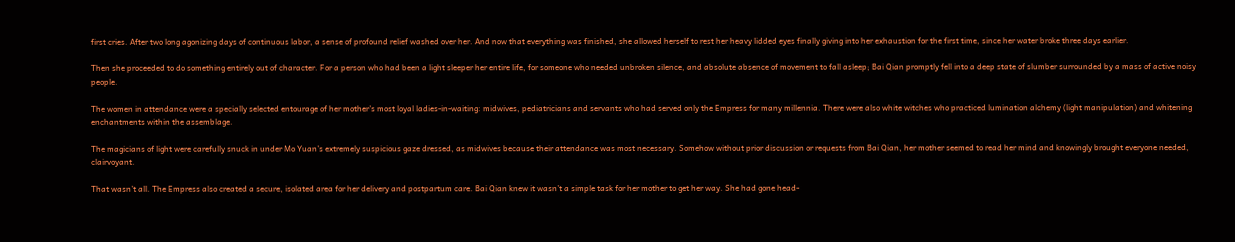first cries. After two long agonizing days of continuous labor, a sense of profound relief washed over her. And now that everything was finished, she allowed herself to rest her heavy lidded eyes finally giving into her exhaustion for the first time, since her water broke three days earlier.

Then she proceeded to do something entirely out of character. For a person who had been a light sleeper her entire life, for someone who needed unbroken silence, and absolute absence of movement to fall asleep; Bai Qian promptly fell into a deep state of slumber surrounded by a mass of active noisy people.

The women in attendance were a specially selected entourage of her mother’s most loyal ladies-in-waiting: midwives, pediatricians and servants who had served only the Empress for many millennia. There were also white witches who practiced lumination alchemy (light manipulation) and whitening enchantments within the assemblage.

The magicians of light were carefully snuck in under Mo Yuan’s extremely suspicious gaze dressed, as midwives because their attendance was most necessary. Somehow without prior discussion or requests from Bai Qian, her mother seemed to read her mind and knowingly brought everyone needed, clairvoyant.

That wasn’t all. The Empress also created a secure, isolated area for her delivery and postpartum care. Bai Qian knew it wasn’t a simple task for her mother to get her way. She had gone head-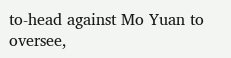to-head against Mo Yuan to oversee,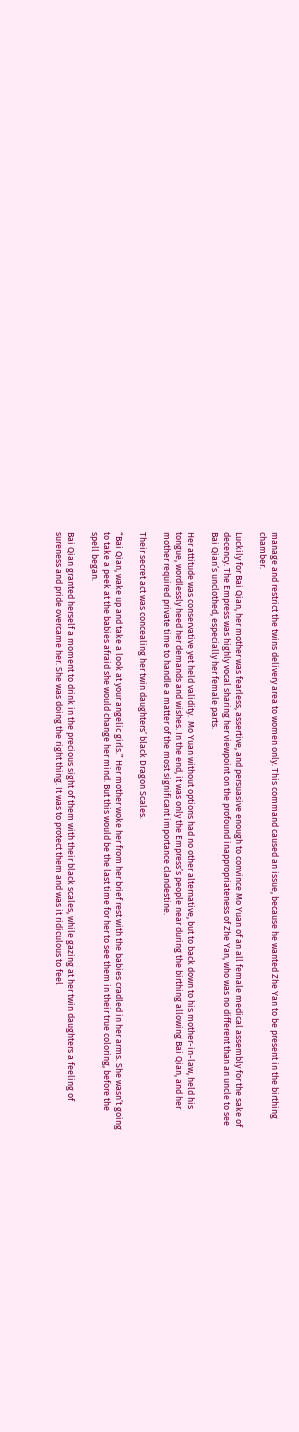manage and restrict the twins delivery area to women only. This command caused an issue, because he wanted Zhe Yan to be present in the birthing chamber.

Luckily for Bai Qian, her mother was fearless, assertive, and persuasive enough to convince Mo Yuan of an all female medical assembly for the sake of decency. The Empress was highly vocal sharing her viewpoint on the profound inappropriateness of Zhe Yan, who was no different than an uncle to see Bai Qian’s unclothed, especially her female parts.

Her attitude was conservative yet held validity.  Mo Yuan without options had no other alternative, but to back down to his mother-in-law, held his tongue, wordlessly heed her demands and wishes. In the end, it was only the Empress’s people near during the birthing allowing Bai Qian, and her mother required private time to handle a matter of the most significant importance clandestine.

Their secret act was concealing her twin daughters’ black Dragon Scales.

“Bai Qian, wake up and take a look at your angelic girls.” Her mother woke her from her brief rest with the babies cradled in her arms. She wasn’t going to take a peek at the babies afraid she would change her mind. But this would be the last time for her to see them in their true coloring, before the spell began.

Bai Qian granted herself a moment to drink in the precious sight of them with their black scales, while gazing at her twin daughters a feeling of sureness and pride overcame her. She was doing the right thing. It was to protect them and was it ridiculous to feel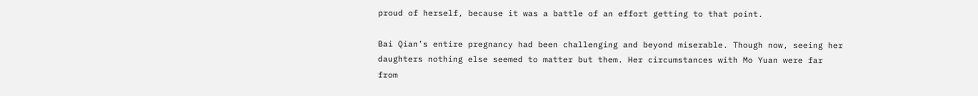proud of herself, because it was a battle of an effort getting to that point.

Bai Qian’s entire pregnancy had been challenging and beyond miserable. Though now, seeing her daughters nothing else seemed to matter but them. Her circumstances with Mo Yuan were far from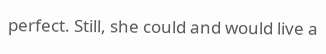perfect. Still, she could and would live a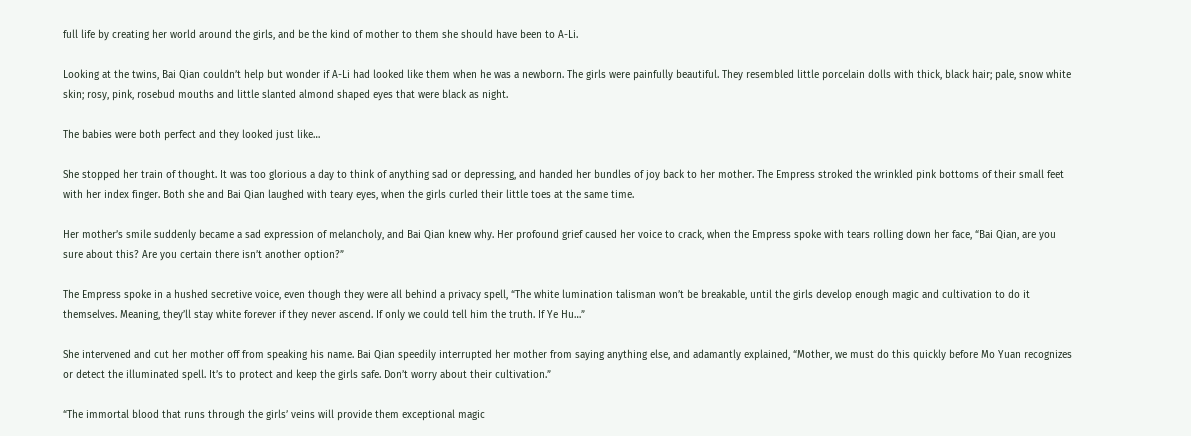full life by creating her world around the girls, and be the kind of mother to them she should have been to A-Li.

Looking at the twins, Bai Qian couldn’t help but wonder if A-Li had looked like them when he was a newborn. The girls were painfully beautiful. They resembled little porcelain dolls with thick, black hair; pale, snow white skin; rosy, pink, rosebud mouths and little slanted almond shaped eyes that were black as night.

The babies were both perfect and they looked just like…

She stopped her train of thought. It was too glorious a day to think of anything sad or depressing, and handed her bundles of joy back to her mother. The Empress stroked the wrinkled pink bottoms of their small feet with her index finger. Both she and Bai Qian laughed with teary eyes, when the girls curled their little toes at the same time.

Her mother’s smile suddenly became a sad expression of melancholy, and Bai Qian knew why. Her profound grief caused her voice to crack, when the Empress spoke with tears rolling down her face, “Bai Qian, are you sure about this? Are you certain there isn’t another option?”

The Empress spoke in a hushed secretive voice, even though they were all behind a privacy spell, “The white lumination talisman won’t be breakable, until the girls develop enough magic and cultivation to do it themselves. Meaning, they’ll stay white forever if they never ascend. If only we could tell him the truth. If Ye Hu…”

She intervened and cut her mother off from speaking his name. Bai Qian speedily interrupted her mother from saying anything else, and adamantly explained, “Mother, we must do this quickly before Mo Yuan recognizes or detect the illuminated spell. It’s to protect and keep the girls safe. Don’t worry about their cultivation.”

“The immortal blood that runs through the girls’ veins will provide them exceptional magic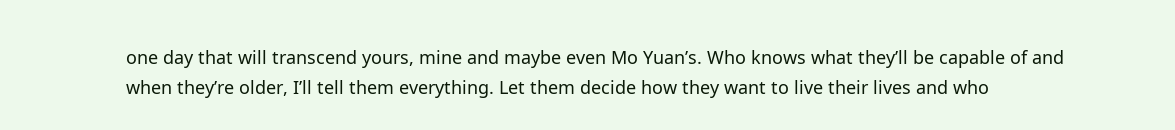one day that will transcend yours, mine and maybe even Mo Yuan’s. Who knows what they’ll be capable of and when they’re older, I’ll tell them everything. Let them decide how they want to live their lives and who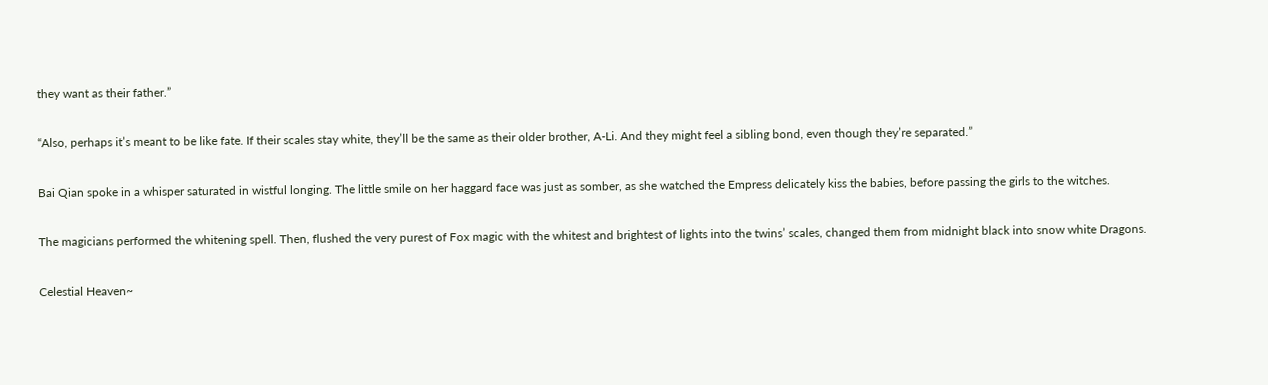they want as their father.”

“Also, perhaps it’s meant to be like fate. If their scales stay white, they’ll be the same as their older brother, A-Li. And they might feel a sibling bond, even though they’re separated.”

Bai Qian spoke in a whisper saturated in wistful longing. The little smile on her haggard face was just as somber, as she watched the Empress delicately kiss the babies, before passing the girls to the witches.

The magicians performed the whitening spell. Then, flushed the very purest of Fox magic with the whitest and brightest of lights into the twins’ scales, changed them from midnight black into snow white Dragons.

Celestial Heaven~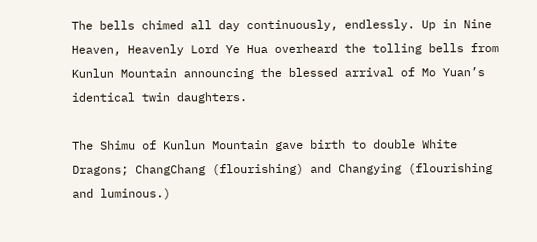The bells chimed all day continuously, endlessly. Up in Nine Heaven, Heavenly Lord Ye Hua overheard the tolling bells from Kunlun Mountain announcing the blessed arrival of Mo Yuan’s identical twin daughters.

The Shimu of Kunlun Mountain gave birth to double White Dragons; ChangChang (flourishing) and Changying (flourishing and luminous.)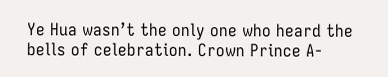Ye Hua wasn’t the only one who heard the bells of celebration. Crown Prince A-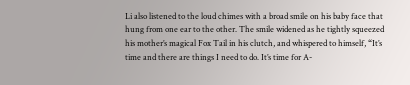Li also listened to the loud chimes with a broad smile on his baby face that hung from one ear to the other. The smile widened as he tightly squeezed his mother’s magical Fox Tail in his clutch, and whispered to himself, “It’s time and there are things I need to do. It’s time for A-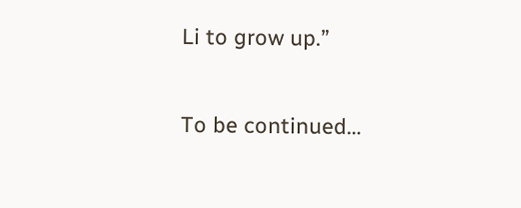Li to grow up.”

To be continued…